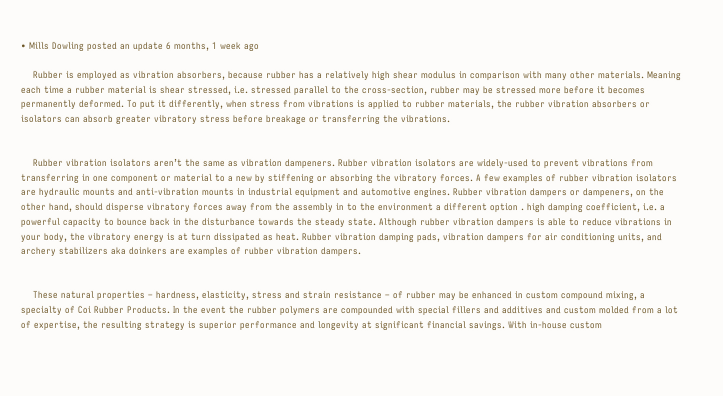• Mills Dowling posted an update 6 months, 1 week ago

    Rubber is employed as vibration absorbers, because rubber has a relatively high shear modulus in comparison with many other materials. Meaning each time a rubber material is shear stressed, i.e. stressed parallel to the cross-section, rubber may be stressed more before it becomes permanently deformed. To put it differently, when stress from vibrations is applied to rubber materials, the rubber vibration absorbers or isolators can absorb greater vibratory stress before breakage or transferring the vibrations.


    Rubber vibration isolators aren’t the same as vibration dampeners. Rubber vibration isolators are widely-used to prevent vibrations from transferring in one component or material to a new by stiffening or absorbing the vibratory forces. A few examples of rubber vibration isolators are hydraulic mounts and anti-vibration mounts in industrial equipment and automotive engines. Rubber vibration dampers or dampeners, on the other hand, should disperse vibratory forces away from the assembly in to the environment a different option . high damping coefficient, i.e. a powerful capacity to bounce back in the disturbance towards the steady state. Although rubber vibration dampers is able to reduce vibrations in your body, the vibratory energy is at turn dissipated as heat. Rubber vibration damping pads, vibration dampers for air conditioning units, and archery stabilizers aka doinkers are examples of rubber vibration dampers.


    These natural properties – hardness, elasticity, stress and strain resistance – of rubber may be enhanced in custom compound mixing, a specialty of Coi Rubber Products. In the event the rubber polymers are compounded with special fillers and additives and custom molded from a lot of expertise, the resulting strategy is superior performance and longevity at significant financial savings. With in-house custom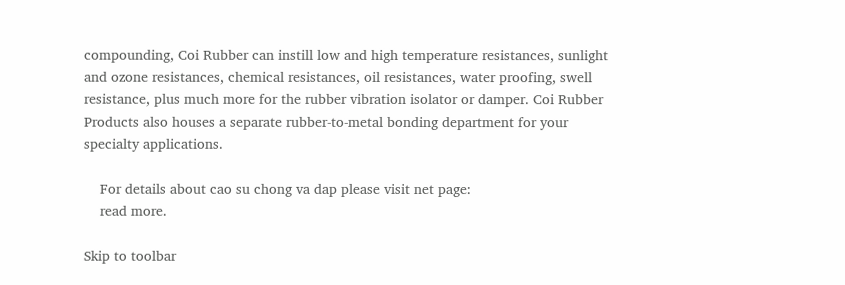compounding, Coi Rubber can instill low and high temperature resistances, sunlight and ozone resistances, chemical resistances, oil resistances, water proofing, swell resistance, plus much more for the rubber vibration isolator or damper. Coi Rubber Products also houses a separate rubber-to-metal bonding department for your specialty applications.

    For details about cao su chong va dap please visit net page:
    read more.

Skip to toolbar